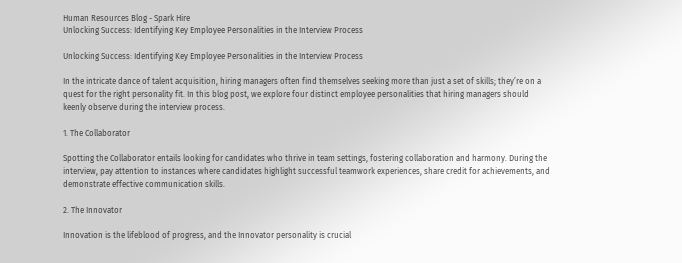Human Resources Blog - Spark Hire
Unlocking Success: Identifying Key Employee Personalities in the Interview Process

Unlocking Success: Identifying Key Employee Personalities in the Interview Process

In the intricate dance of talent acquisition, hiring managers often find themselves seeking more than just a set of skills; they’re on a quest for the right personality fit. In this blog post, we explore four distinct employee personalities that hiring managers should keenly observe during the interview process.

1. The Collaborator

Spotting the Collaborator entails looking for candidates who thrive in team settings, fostering collaboration and harmony. During the interview, pay attention to instances where candidates highlight successful teamwork experiences, share credit for achievements, and demonstrate effective communication skills.

2. The Innovator

Innovation is the lifeblood of progress, and the Innovator personality is crucial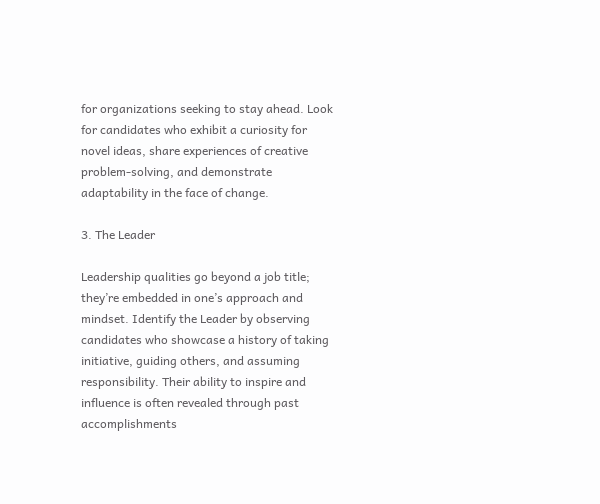for organizations seeking to stay ahead. Look for candidates who exhibit a curiosity for novel ideas, share experiences of creative problem-solving, and demonstrate adaptability in the face of change.

3. The Leader

Leadership qualities go beyond a job title; they’re embedded in one’s approach and mindset. Identify the Leader by observing candidates who showcase a history of taking initiative, guiding others, and assuming responsibility. Their ability to inspire and influence is often revealed through past accomplishments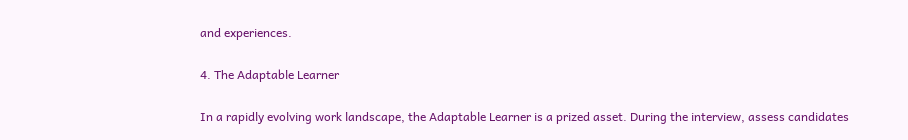and experiences.

4. The Adaptable Learner

In a rapidly evolving work landscape, the Adaptable Learner is a prized asset. During the interview, assess candidates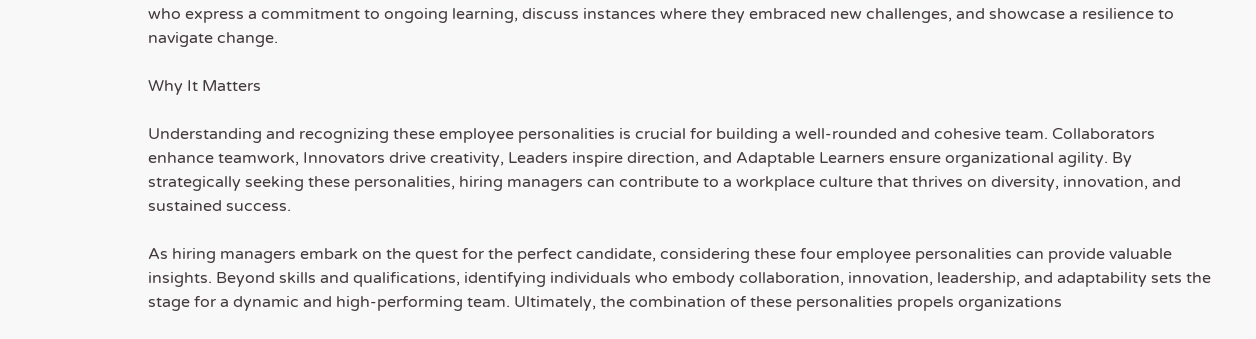who express a commitment to ongoing learning, discuss instances where they embraced new challenges, and showcase a resilience to navigate change.

Why It Matters

Understanding and recognizing these employee personalities is crucial for building a well-rounded and cohesive team. Collaborators enhance teamwork, Innovators drive creativity, Leaders inspire direction, and Adaptable Learners ensure organizational agility. By strategically seeking these personalities, hiring managers can contribute to a workplace culture that thrives on diversity, innovation, and sustained success.

As hiring managers embark on the quest for the perfect candidate, considering these four employee personalities can provide valuable insights. Beyond skills and qualifications, identifying individuals who embody collaboration, innovation, leadership, and adaptability sets the stage for a dynamic and high-performing team. Ultimately, the combination of these personalities propels organizations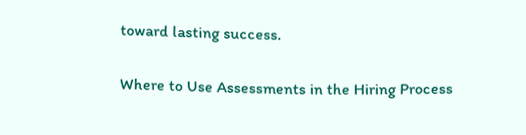toward lasting success.

Where to Use Assessments in the Hiring Process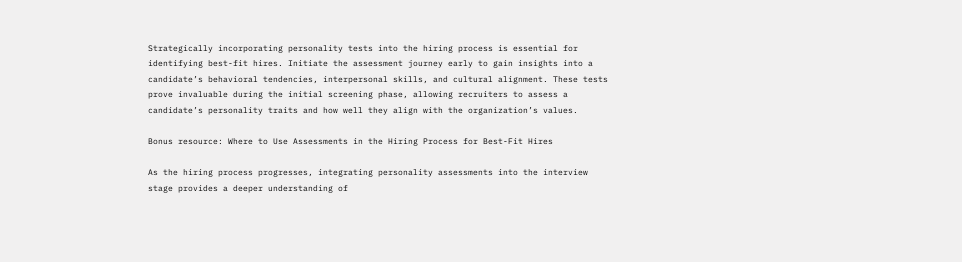Strategically incorporating personality tests into the hiring process is essential for identifying best-fit hires. Initiate the assessment journey early to gain insights into a candidate’s behavioral tendencies, interpersonal skills, and cultural alignment. These tests prove invaluable during the initial screening phase, allowing recruiters to assess a candidate’s personality traits and how well they align with the organization’s values.

Bonus resource: Where to Use Assessments in the Hiring Process for Best-Fit Hires

As the hiring process progresses, integrating personality assessments into the interview stage provides a deeper understanding of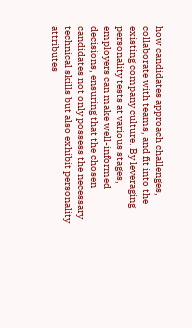how candidates approach challenges, collaborate with teams, and fit into the existing company culture. By leveraging personality tests at various stages, employers can make well-informed decisions, ensuring that the chosen candidates not only possess the necessary technical skills but also exhibit personality attributes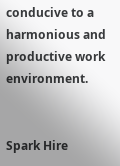conducive to a harmonious and productive work environment.


Spark Hire